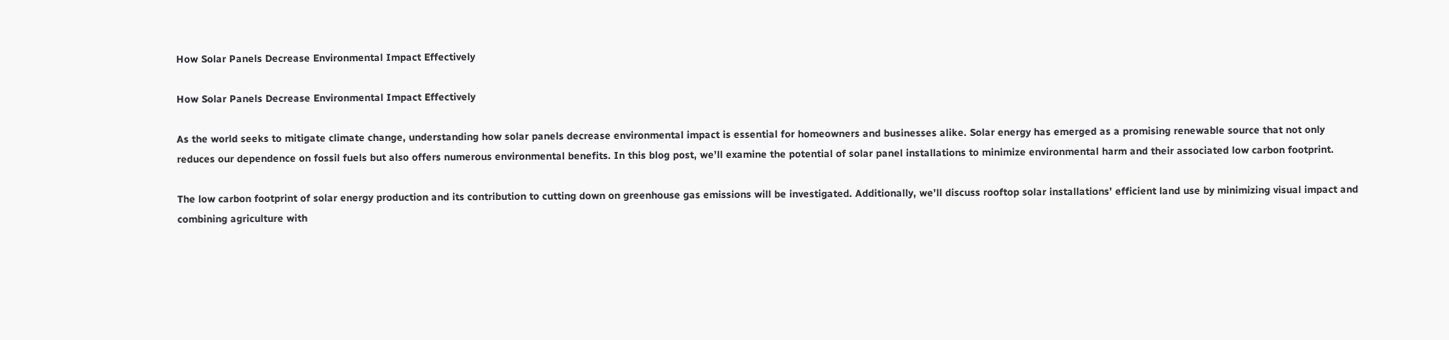How Solar Panels Decrease Environmental Impact Effectively

How Solar Panels Decrease Environmental Impact Effectively

As the world seeks to mitigate climate change, understanding how solar panels decrease environmental impact is essential for homeowners and businesses alike. Solar energy has emerged as a promising renewable source that not only reduces our dependence on fossil fuels but also offers numerous environmental benefits. In this blog post, we’ll examine the potential of solar panel installations to minimize environmental harm and their associated low carbon footprint.

The low carbon footprint of solar energy production and its contribution to cutting down on greenhouse gas emissions will be investigated. Additionally, we’ll discuss rooftop solar installations’ efficient land use by minimizing visual impact and combining agriculture with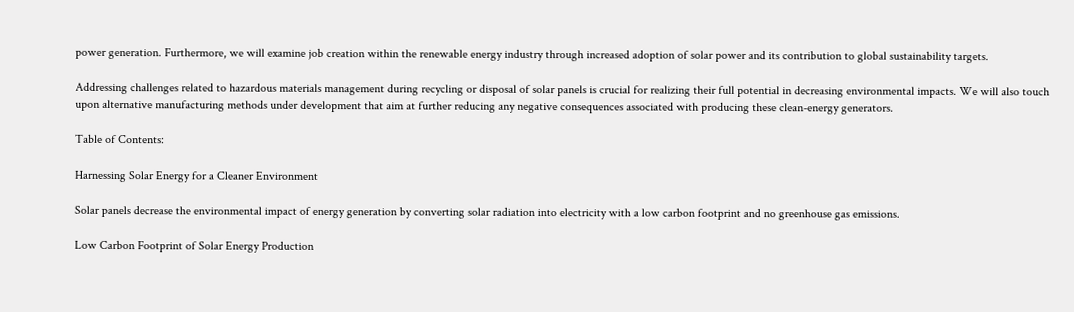power generation. Furthermore, we will examine job creation within the renewable energy industry through increased adoption of solar power and its contribution to global sustainability targets.

Addressing challenges related to hazardous materials management during recycling or disposal of solar panels is crucial for realizing their full potential in decreasing environmental impacts. We will also touch upon alternative manufacturing methods under development that aim at further reducing any negative consequences associated with producing these clean-energy generators.

Table of Contents:

Harnessing Solar Energy for a Cleaner Environment

Solar panels decrease the environmental impact of energy generation by converting solar radiation into electricity with a low carbon footprint and no greenhouse gas emissions.

Low Carbon Footprint of Solar Energy Production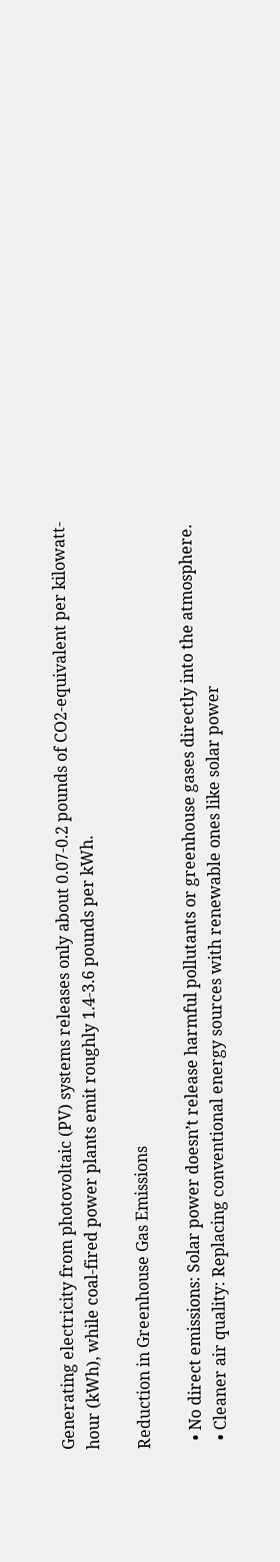Generating electricity from photovoltaic (PV) systems releases only about 0.07-0.2 pounds of CO2-equivalent per kilowatt-hour (kWh), while coal-fired power plants emit roughly 1.4-3.6 pounds per kWh.

Reduction in Greenhouse Gas Emissions

  • No direct emissions: Solar power doesn’t release harmful pollutants or greenhouse gases directly into the atmosphere.
  • Cleaner air quality: Replacing conventional energy sources with renewable ones like solar power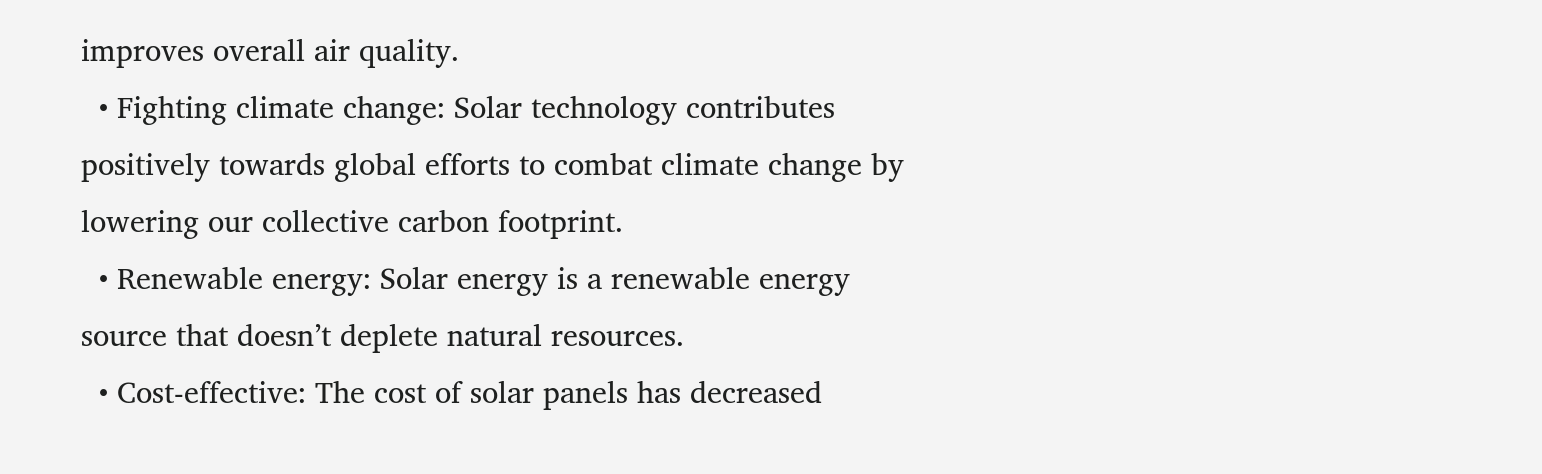improves overall air quality.
  • Fighting climate change: Solar technology contributes positively towards global efforts to combat climate change by lowering our collective carbon footprint.
  • Renewable energy: Solar energy is a renewable energy source that doesn’t deplete natural resources.
  • Cost-effective: The cost of solar panels has decreased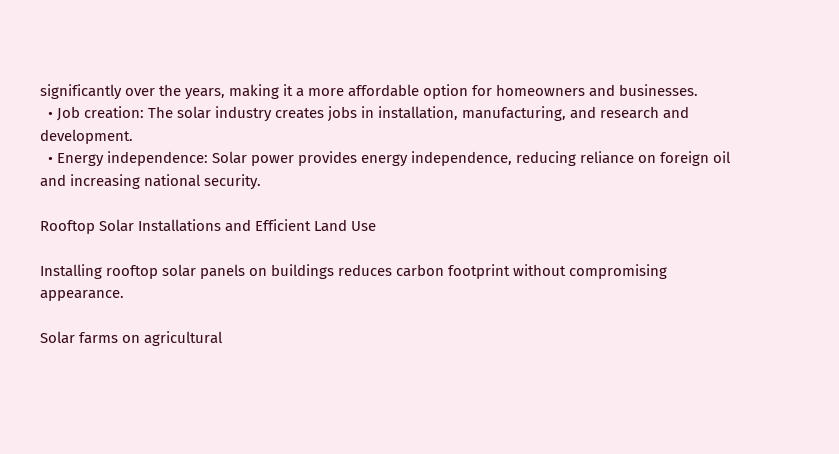significantly over the years, making it a more affordable option for homeowners and businesses.
  • Job creation: The solar industry creates jobs in installation, manufacturing, and research and development.
  • Energy independence: Solar power provides energy independence, reducing reliance on foreign oil and increasing national security.

Rooftop Solar Installations and Efficient Land Use

Installing rooftop solar panels on buildings reduces carbon footprint without compromising appearance.

Solar farms on agricultural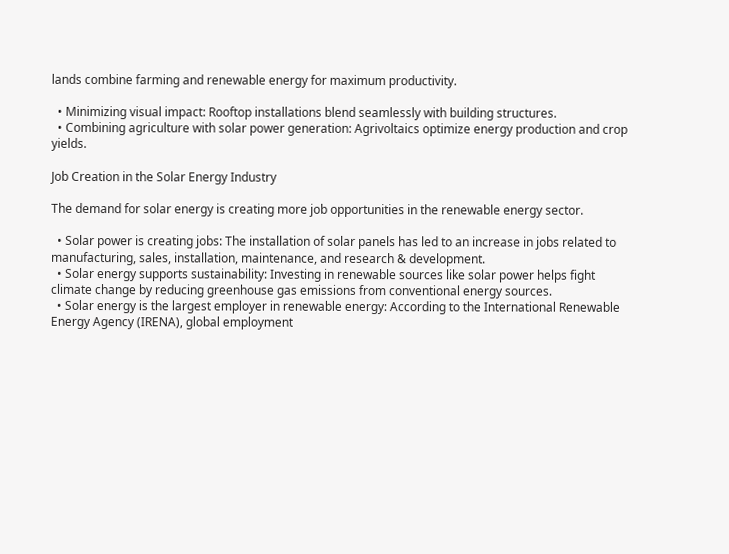lands combine farming and renewable energy for maximum productivity.

  • Minimizing visual impact: Rooftop installations blend seamlessly with building structures.
  • Combining agriculture with solar power generation: Agrivoltaics optimize energy production and crop yields.

Job Creation in the Solar Energy Industry

The demand for solar energy is creating more job opportunities in the renewable energy sector.

  • Solar power is creating jobs: The installation of solar panels has led to an increase in jobs related to manufacturing, sales, installation, maintenance, and research & development.
  • Solar energy supports sustainability: Investing in renewable sources like solar power helps fight climate change by reducing greenhouse gas emissions from conventional energy sources.
  • Solar energy is the largest employer in renewable energy: According to the International Renewable Energy Agency (IRENA), global employment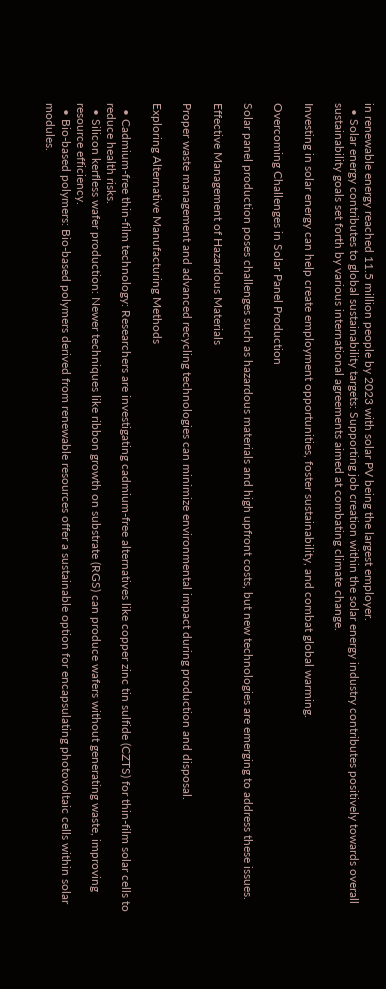in renewable energy reached 11.5 million people by 2023 with solar PV being the largest employer.
  • Solar energy contributes to global sustainability targets: Supporting job creation within the solar energy industry contributes positively towards overall sustainability goals set forth by various international agreements aimed at combating climate change.

Investing in solar energy can help create employment opportunities, foster sustainability, and combat global warming.

Overcoming Challenges in Solar Panel Production

Solar panel production poses challenges such as hazardous materials and high upfront costs, but new technologies are emerging to address these issues.

Effective Management of Hazardous Materials

Proper waste management and advanced recycling technologies can minimize environmental impact during production and disposal.

Exploring Alternative Manufacturing Methods

  • Cadmium-free thin-film technology: Researchers are investigating cadmium-free alternatives like copper zinc tin sulfide (CZTS) for thin-film solar cells to reduce health risks.
  • Silicon kerfless wafer production: Newer techniques like ribbon growth on substrate (RGS) can produce wafers without generating waste, improving resource efficiency.
  • Bio-based polymers: Bio-based polymers derived from renewable resources offer a sustainable option for encapsulating photovoltaic cells within solar modules.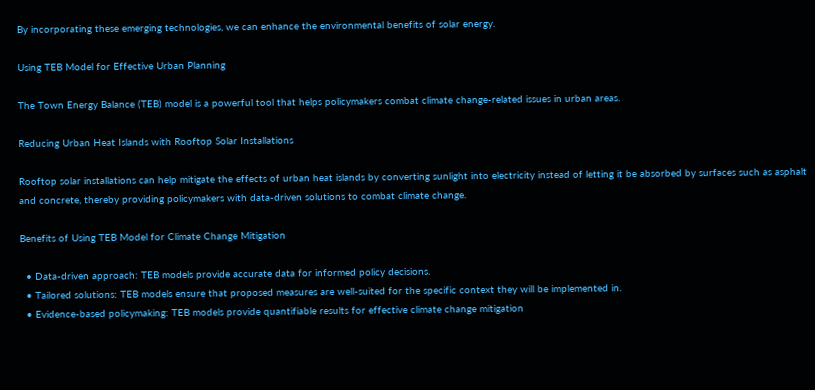By incorporating these emerging technologies, we can enhance the environmental benefits of solar energy.

Using TEB Model for Effective Urban Planning

The Town Energy Balance (TEB) model is a powerful tool that helps policymakers combat climate change-related issues in urban areas.

Reducing Urban Heat Islands with Rooftop Solar Installations

Rooftop solar installations can help mitigate the effects of urban heat islands by converting sunlight into electricity instead of letting it be absorbed by surfaces such as asphalt and concrete, thereby providing policymakers with data-driven solutions to combat climate change.

Benefits of Using TEB Model for Climate Change Mitigation

  • Data-driven approach: TEB models provide accurate data for informed policy decisions.
  • Tailored solutions: TEB models ensure that proposed measures are well-suited for the specific context they will be implemented in.
  • Evidence-based policymaking: TEB models provide quantifiable results for effective climate change mitigation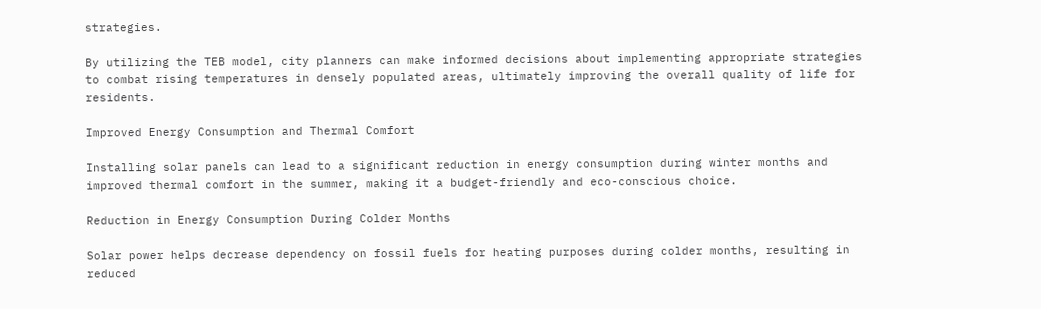strategies.

By utilizing the TEB model, city planners can make informed decisions about implementing appropriate strategies to combat rising temperatures in densely populated areas, ultimately improving the overall quality of life for residents.

Improved Energy Consumption and Thermal Comfort

Installing solar panels can lead to a significant reduction in energy consumption during winter months and improved thermal comfort in the summer, making it a budget-friendly and eco-conscious choice.

Reduction in Energy Consumption During Colder Months

Solar power helps decrease dependency on fossil fuels for heating purposes during colder months, resulting in reduced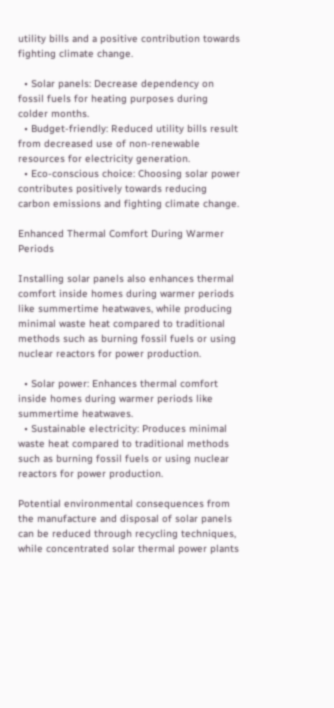utility bills and a positive contribution towards fighting climate change.

  • Solar panels: Decrease dependency on fossil fuels for heating purposes during colder months.
  • Budget-friendly: Reduced utility bills result from decreased use of non-renewable resources for electricity generation.
  • Eco-conscious choice: Choosing solar power contributes positively towards reducing carbon emissions and fighting climate change.

Enhanced Thermal Comfort During Warmer Periods

Installing solar panels also enhances thermal comfort inside homes during warmer periods like summertime heatwaves, while producing minimal waste heat compared to traditional methods such as burning fossil fuels or using nuclear reactors for power production.

  • Solar power: Enhances thermal comfort inside homes during warmer periods like summertime heatwaves.
  • Sustainable electricity: Produces minimal waste heat compared to traditional methods such as burning fossil fuels or using nuclear reactors for power production.

Potential environmental consequences from the manufacture and disposal of solar panels can be reduced through recycling techniques, while concentrated solar thermal power plants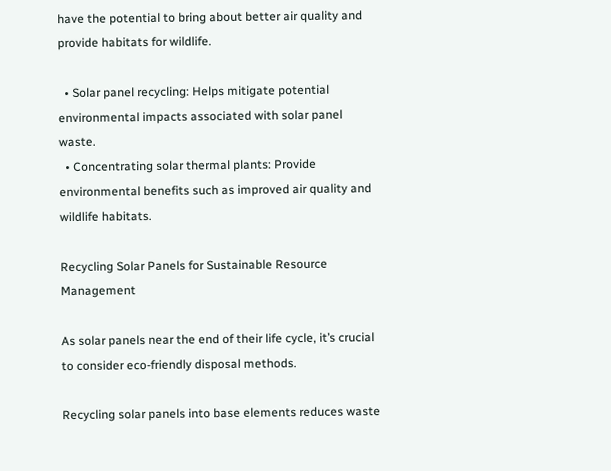have the potential to bring about better air quality and provide habitats for wildlife.

  • Solar panel recycling: Helps mitigate potential environmental impacts associated with solar panel waste.
  • Concentrating solar thermal plants: Provide environmental benefits such as improved air quality and wildlife habitats.

Recycling Solar Panels for Sustainable Resource Management

As solar panels near the end of their life cycle, it’s crucial to consider eco-friendly disposal methods.

Recycling solar panels into base elements reduces waste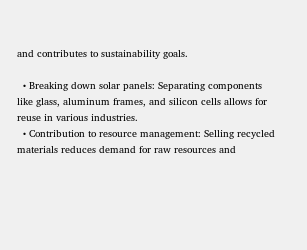and contributes to sustainability goals.

  • Breaking down solar panels: Separating components like glass, aluminum frames, and silicon cells allows for reuse in various industries.
  • Contribution to resource management: Selling recycled materials reduces demand for raw resources and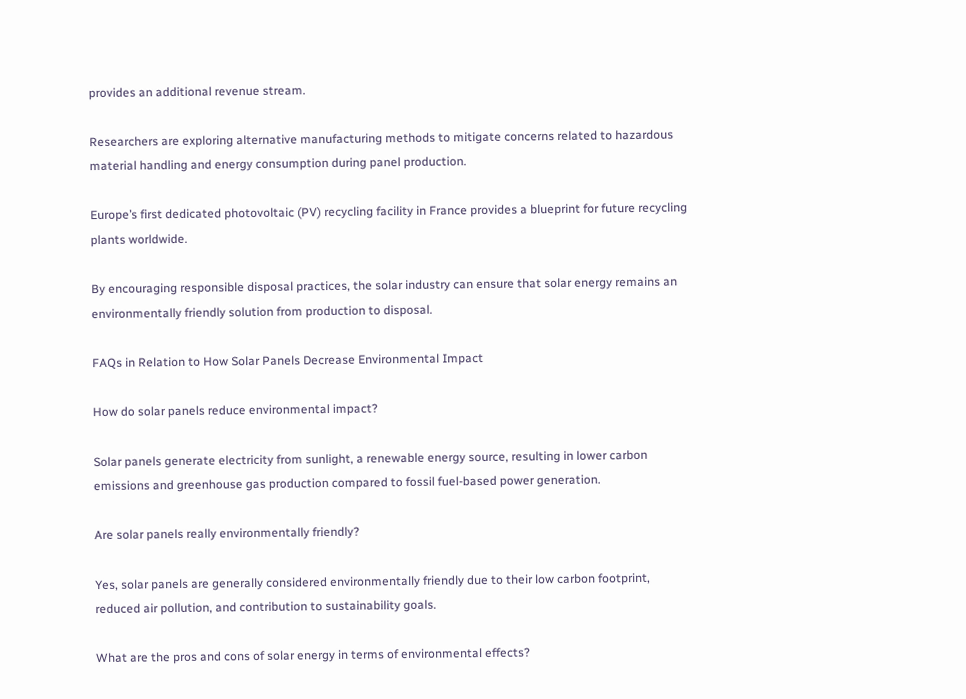provides an additional revenue stream.

Researchers are exploring alternative manufacturing methods to mitigate concerns related to hazardous material handling and energy consumption during panel production.

Europe’s first dedicated photovoltaic (PV) recycling facility in France provides a blueprint for future recycling plants worldwide.

By encouraging responsible disposal practices, the solar industry can ensure that solar energy remains an environmentally friendly solution from production to disposal.

FAQs in Relation to How Solar Panels Decrease Environmental Impact

How do solar panels reduce environmental impact?

Solar panels generate electricity from sunlight, a renewable energy source, resulting in lower carbon emissions and greenhouse gas production compared to fossil fuel-based power generation.

Are solar panels really environmentally friendly?

Yes, solar panels are generally considered environmentally friendly due to their low carbon footprint, reduced air pollution, and contribution to sustainability goals.

What are the pros and cons of solar energy in terms of environmental effects?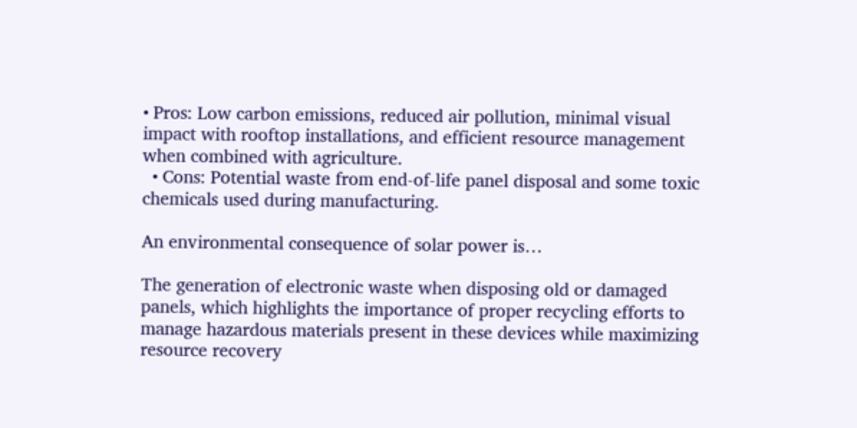• Pros: Low carbon emissions, reduced air pollution, minimal visual impact with rooftop installations, and efficient resource management when combined with agriculture.
  • Cons: Potential waste from end-of-life panel disposal and some toxic chemicals used during manufacturing.

An environmental consequence of solar power is…

The generation of electronic waste when disposing old or damaged panels, which highlights the importance of proper recycling efforts to manage hazardous materials present in these devices while maximizing resource recovery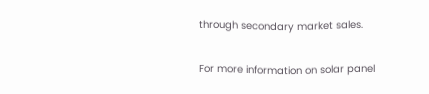through secondary market sales.

For more information on solar panel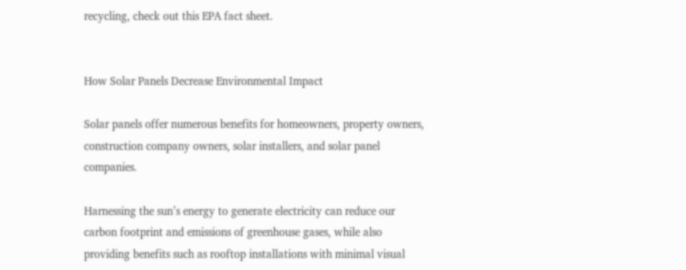recycling, check out this EPA fact sheet.


How Solar Panels Decrease Environmental Impact

Solar panels offer numerous benefits for homeowners, property owners, construction company owners, solar installers, and solar panel companies.

Harnessing the sun’s energy to generate electricity can reduce our carbon footprint and emissions of greenhouse gases, while also providing benefits such as rooftop installations with minimal visual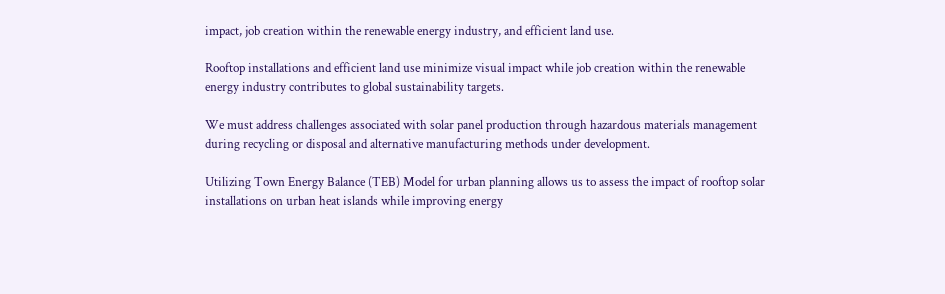impact, job creation within the renewable energy industry, and efficient land use.

Rooftop installations and efficient land use minimize visual impact while job creation within the renewable energy industry contributes to global sustainability targets.

We must address challenges associated with solar panel production through hazardous materials management during recycling or disposal and alternative manufacturing methods under development.

Utilizing Town Energy Balance (TEB) Model for urban planning allows us to assess the impact of rooftop solar installations on urban heat islands while improving energy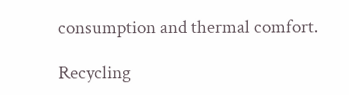consumption and thermal comfort.

Recycling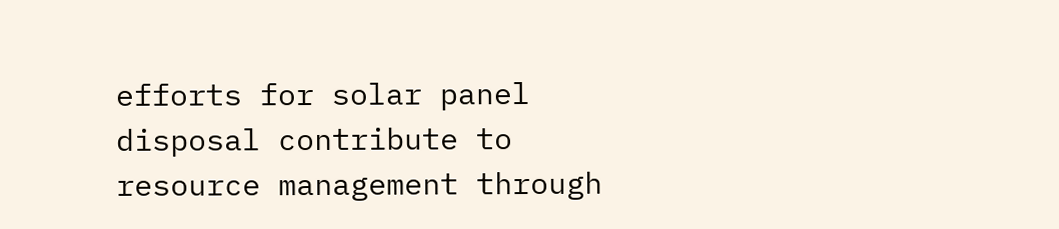efforts for solar panel disposal contribute to resource management through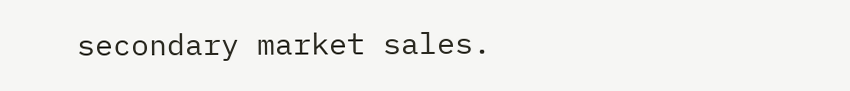secondary market sales.